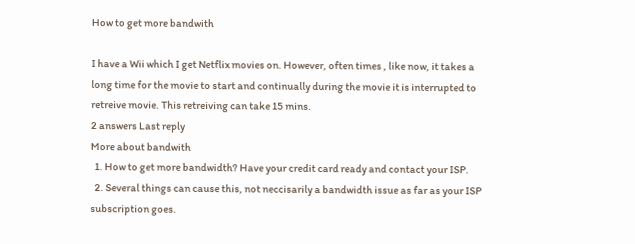How to get more bandwith

I have a Wii which I get Netflix movies on. However, often times , like now, it takes a long time for the movie to start and continually during the movie it is interrupted to retreive movie. This retreiving can take 15 mins.
2 answers Last reply
More about bandwith
  1. How to get more bandwidth? Have your credit card ready and contact your ISP.
  2. Several things can cause this, not neccisarily a bandwidth issue as far as your ISP subscription goes.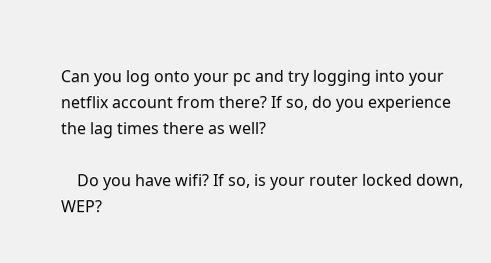Can you log onto your pc and try logging into your netflix account from there? If so, do you experience the lag times there as well?

    Do you have wifi? If so, is your router locked down, WEP?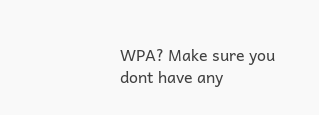WPA? Make sure you dont have any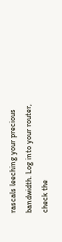rascals leeching your precious bandwidth. Log into your router, check the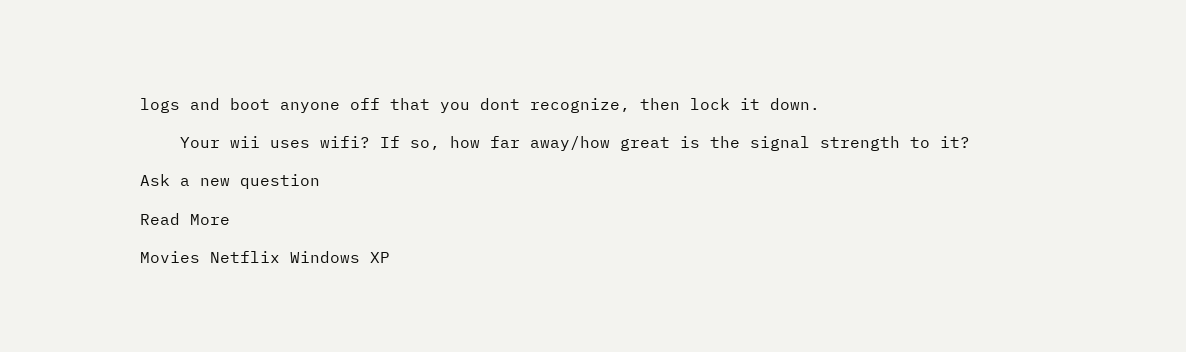logs and boot anyone off that you dont recognize, then lock it down.

    Your wii uses wifi? If so, how far away/how great is the signal strength to it?

Ask a new question

Read More

Movies Netflix Windows XP